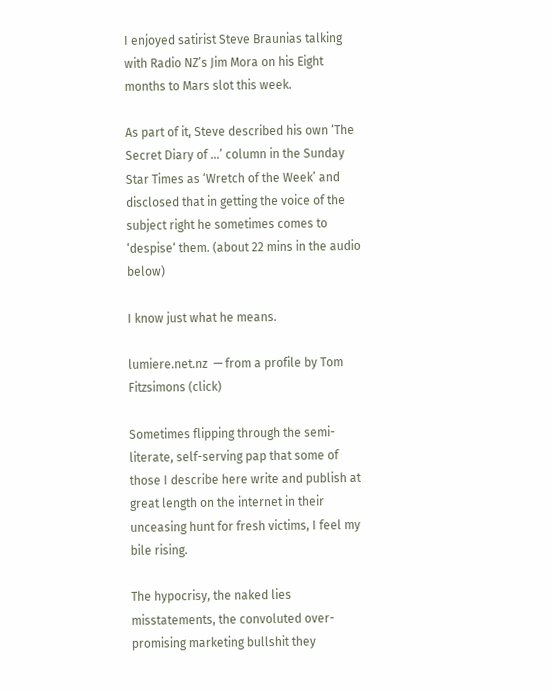I enjoyed satirist Steve Braunias talking with Radio NZ’s Jim Mora on his Eight months to Mars slot this week.

As part of it, Steve described his own ‘The Secret Diary of …’ column in the Sunday Star Times as ‘Wretch of the Week’ and disclosed that in getting the voice of the subject right he sometimes comes to ‘despise‘ them. (about 22 mins in the audio below)

I know just what he means.

lumiere.net.nz  — from a profile by Tom Fitzsimons (click)

Sometimes flipping through the semi-literate, self-serving pap that some of those I describe here write and publish at great length on the internet in their unceasing hunt for fresh victims, I feel my bile rising.

The hypocrisy, the naked lies misstatements, the convoluted over-promising marketing bullshit they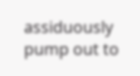assiduously pump out to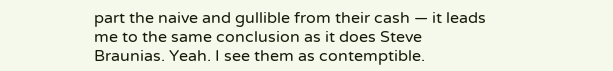part the naive and gullible from their cash — it leads me to the same conclusion as it does Steve Braunias. Yeah. I see them as contemptible.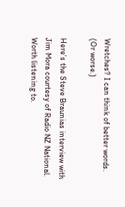Wretches? I can think of better words. (Or worse.)

Here’s the Steve Braunias interview with Jim Mora courtesy of Radio NZ National.
Worth listening to.